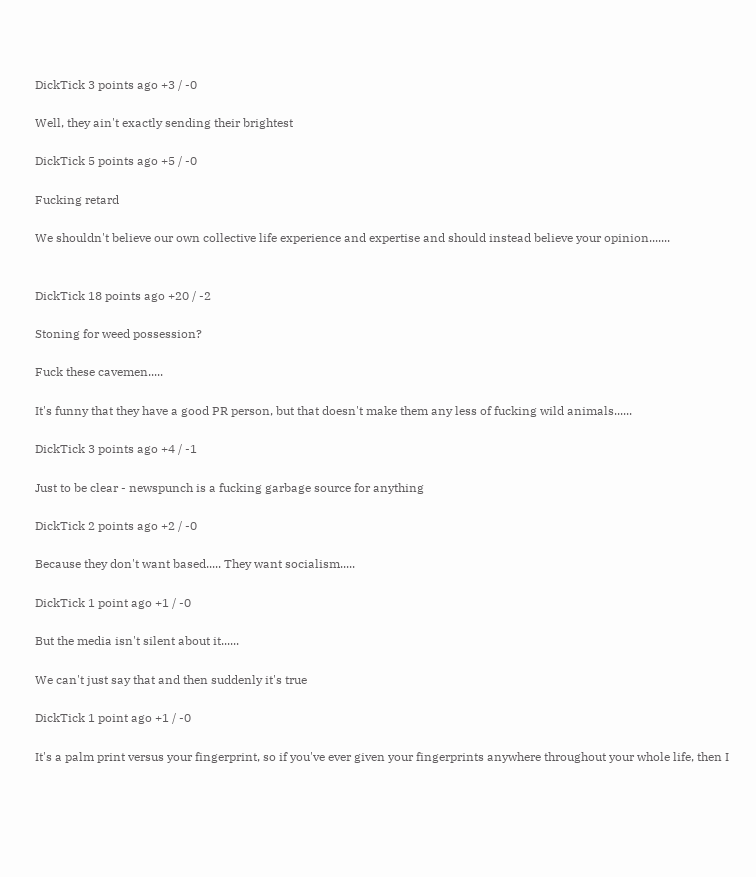DickTick 3 points ago +3 / -0

Well, they ain't exactly sending their brightest

DickTick 5 points ago +5 / -0

Fucking retard

We shouldn't believe our own collective life experience and expertise and should instead believe your opinion.......


DickTick 18 points ago +20 / -2

Stoning for weed possession?

Fuck these cavemen.....

It's funny that they have a good PR person, but that doesn't make them any less of fucking wild animals......

DickTick 3 points ago +4 / -1

Just to be clear - newspunch is a fucking garbage source for anything

DickTick 2 points ago +2 / -0

Because they don't want based..... They want socialism.....

DickTick 1 point ago +1 / -0

But the media isn't silent about it......

We can't just say that and then suddenly it's true

DickTick 1 point ago +1 / -0

It's a palm print versus your fingerprint, so if you've ever given your fingerprints anywhere throughout your whole life, then I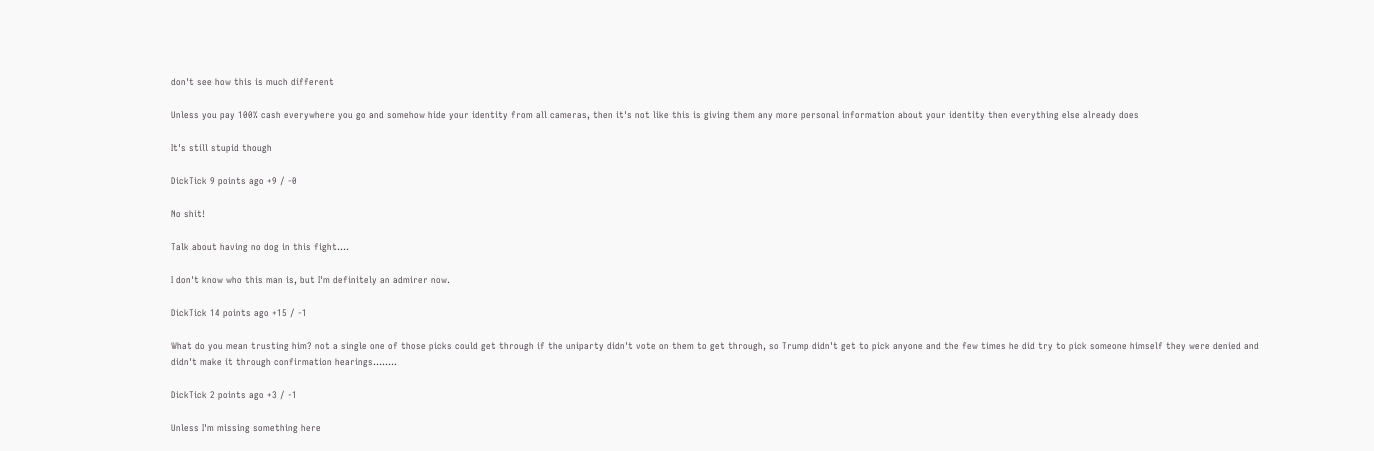don't see how this is much different

Unless you pay 100% cash everywhere you go and somehow hide your identity from all cameras, then it's not like this is giving them any more personal information about your identity then everything else already does

It's still stupid though

DickTick 9 points ago +9 / -0

No shit!

Talk about having no dog in this fight....

I don't know who this man is, but I'm definitely an admirer now.

DickTick 14 points ago +15 / -1

What do you mean trusting him? not a single one of those picks could get through if the uniparty didn't vote on them to get through, so Trump didn't get to pick anyone and the few times he did try to pick someone himself they were denied and didn't make it through confirmation hearings........

DickTick 2 points ago +3 / -1

Unless I'm missing something here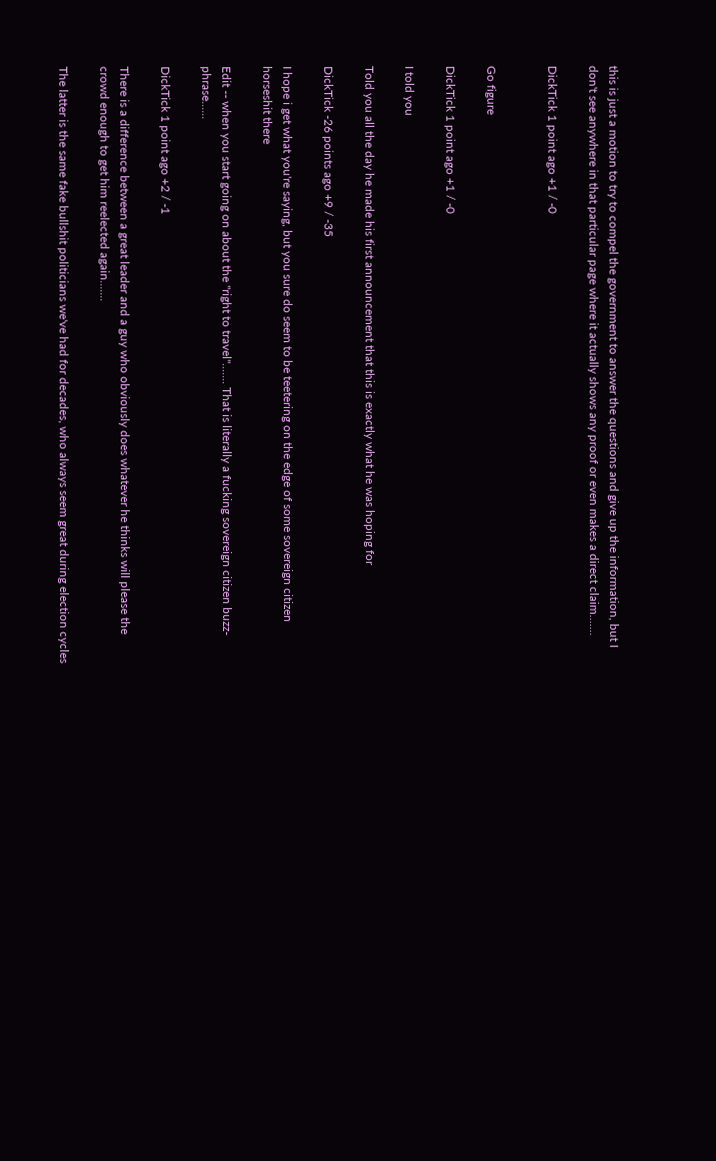this is just a motion to try to compel the government to answer the questions and give up the information, but I don't see anywhere in that particular page where it actually shows any proof or even makes a direct claim.......

DickTick 1 point ago +1 / -0


Go figure

DickTick 1 point ago +1 / -0

I told you

Told you all the day he made his first announcement that this is exactly what he was hoping for

DickTick -26 points ago +9 / -35

I hope i get what you're saying, but you sure do seem to be teetering on the edge of some sovereign citizen horseshit there

Edit -- when you start going on about the "right to travel"....... That is literally a fucking sovereign citizen buzz-phrase......

DickTick 1 point ago +2 / -1

There is a difference between a great leader and a guy who obviously does whatever he thinks will please the crowd enough to get him reelected again.......

The latter is the same fake bullshit politicians we've had for decades, who always seem great during election cycles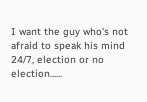I want the guy who's not afraid to speak his mind 24/7, election or no election......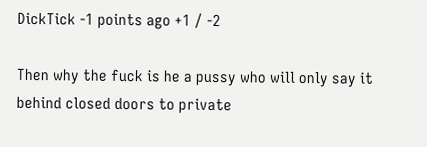DickTick -1 points ago +1 / -2

Then why the fuck is he a pussy who will only say it behind closed doors to private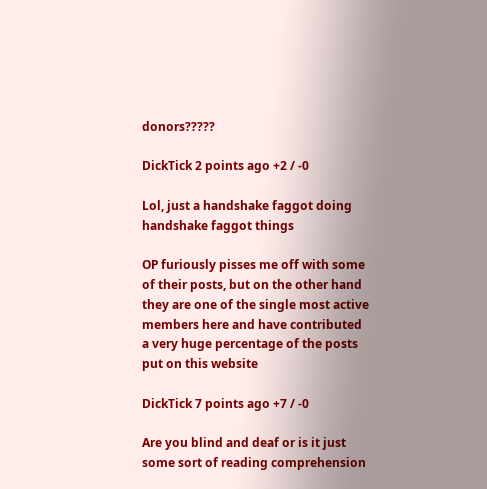donors?????

DickTick 2 points ago +2 / -0

Lol, just a handshake faggot doing handshake faggot things

OP furiously pisses me off with some of their posts, but on the other hand they are one of the single most active members here and have contributed a very huge percentage of the posts put on this website

DickTick 7 points ago +7 / -0

Are you blind and deaf or is it just some sort of reading comprehension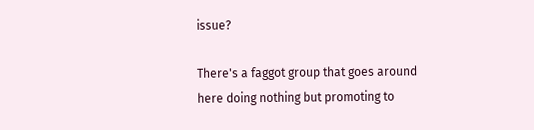issue?

There's a faggot group that goes around here doing nothing but promoting to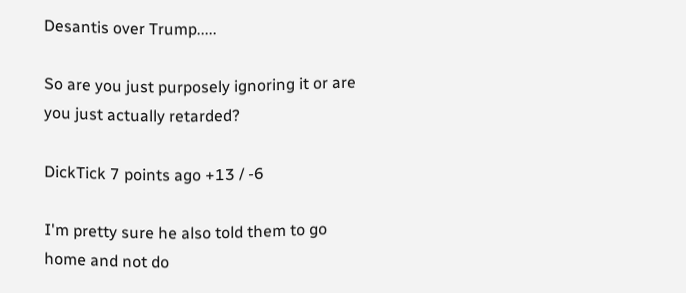Desantis over Trump.....

So are you just purposely ignoring it or are you just actually retarded?

DickTick 7 points ago +13 / -6

I'm pretty sure he also told them to go home and not do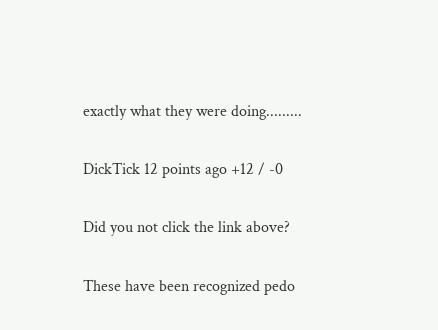exactly what they were doing.........

DickTick 12 points ago +12 / -0

Did you not click the link above?

These have been recognized pedo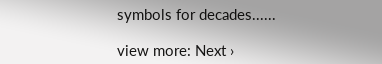symbols for decades......

view more: Next ›